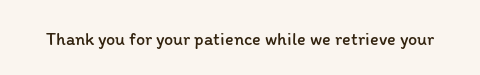Thank you for your patience while we retrieve your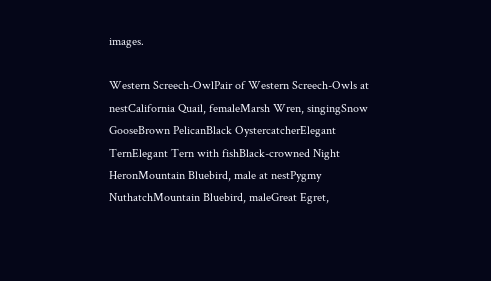images.

Western Screech-OwlPair of Western Screech-Owls at nestCalifornia Quail, femaleMarsh Wren, singingSnow GooseBrown PelicanBlack OystercatcherElegant TernElegant Tern with fishBlack-crowned Night HeronMountain Bluebird, male at nestPygmy NuthatchMountain Bluebird, maleGreat Egret,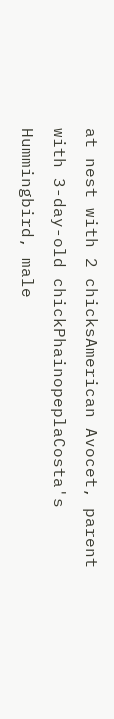at nest with 2 chicksAmerican Avocet, parent with 3-day-old chickPhainopeplaCosta's Hummingbird, male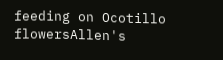feeding on Ocotillo flowersAllen's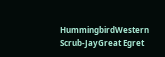HummingbirdWestern Scrub-JayGreat Egret